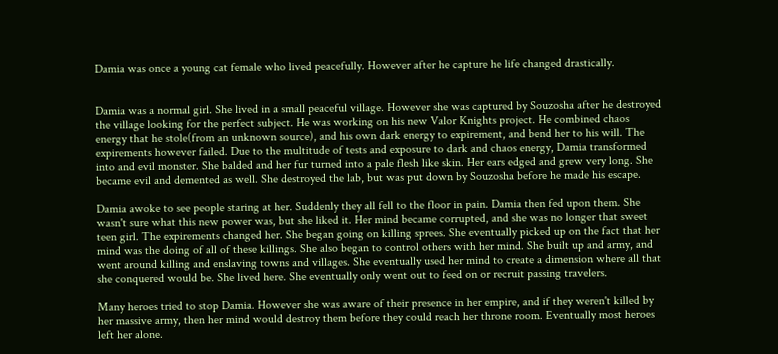Damia was once a young cat female who lived peacefully. However after he capture he life changed drastically.


Damia was a normal girl. She lived in a small peaceful village. However she was captured by Souzosha after he destroyed the village looking for the perfect subject. He was working on his new Valor Knights project. He combined chaos energy that he stole(from an unknown source), and his own dark energy to expirement, and bend her to his will. The expirements however failed. Due to the multitude of tests and exposure to dark and chaos energy, Damia transformed into and evil monster. She balded and her fur turned into a pale flesh like skin. Her ears edged and grew very long. She became evil and demented as well. She destroyed the lab, but was put down by Souzosha before he made his escape.

Damia awoke to see people staring at her. Suddenly they all fell to the floor in pain. Damia then fed upon them. She wasn't sure what this new power was, but she liked it. Her mind became corrupted, and she was no longer that sweet teen girl. The expirements changed her. She began going on killing sprees. She eventually picked up on the fact that her mind was the doing of all of these killings. She also began to control others with her mind. She built up and army, and went around killing and enslaving towns and villages. She eventually used her mind to create a dimension where all that she conquered would be. She lived here. She eventually only went out to feed on or recruit passing travelers.

Many heroes tried to stop Damia. However she was aware of their presence in her empire, and if they weren't killed by her massive army, then her mind would destroy them before they could reach her throne room. Eventually most heroes left her alone.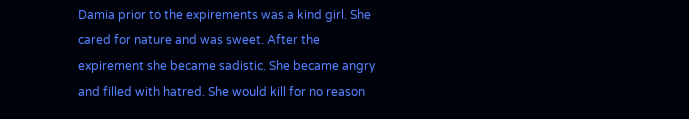Damia prior to the expirements was a kind girl. She cared for nature and was sweet. After the expirement she became sadistic. She became angry and filled with hatred. She would kill for no reason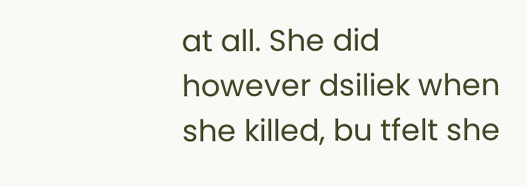at all. She did however dsiliek when she killed, bu tfelt she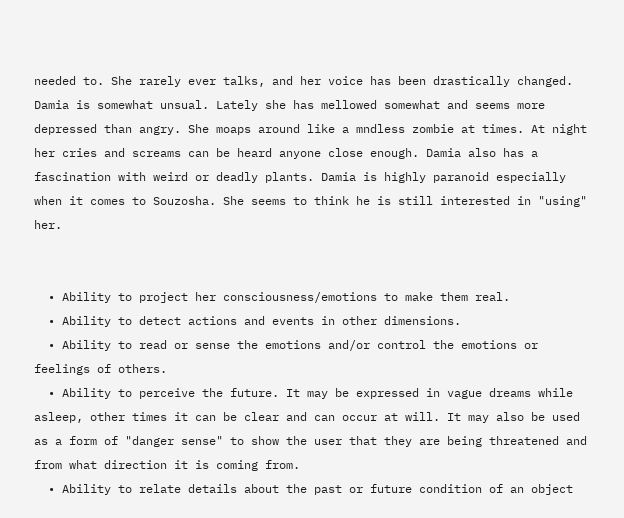needed to. She rarely ever talks, and her voice has been drastically changed. Damia is somewhat unsual. Lately she has mellowed somewhat and seems more depressed than angry. She moaps around like a mndless zombie at times. At night her cries and screams can be heard anyone close enough. Damia also has a fascination with weird or deadly plants. Damia is highly paranoid especially when it comes to Souzosha. She seems to think he is still interested in "using" her.


  • Ability to project her consciousness/emotions to make them real.
  • Ability to detect actions and events in other dimensions.
  • Ability to read or sense the emotions and/or control the emotions or feelings of others.
  • Ability to perceive the future. It may be expressed in vague dreams while asleep, other times it can be clear and can occur at will. It may also be used as a form of "danger sense" to show the user that they are being threatened and from what direction it is coming from.
  • Ability to relate details about the past or future condition of an object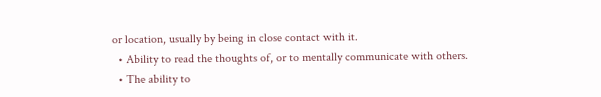or location, usually by being in close contact with it.
  • Ability to read the thoughts of, or to mentally communicate with others.
  • The ability to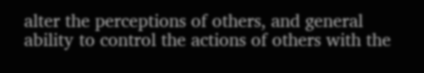alter the perceptions of others, and general ability to control the actions of others with the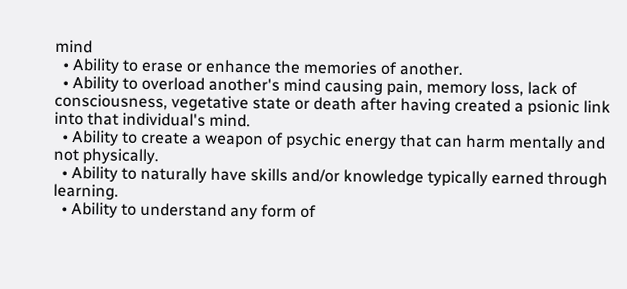mind
  • Ability to erase or enhance the memories of another.
  • Ability to overload another's mind causing pain, memory loss, lack of consciousness, vegetative state or death after having created a psionic link into that individual's mind.
  • Ability to create a weapon of psychic energy that can harm mentally and not physically.
  • Ability to naturally have skills and/or knowledge typically earned through learning.
  • Ability to understand any form of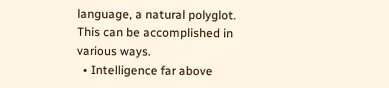language, a natural polyglot. This can be accomplished in various ways.
  • Intelligence far above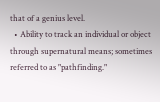that of a genius level.
  • Ability to track an individual or object through supernatural means; sometimes referred to as "pathfinding."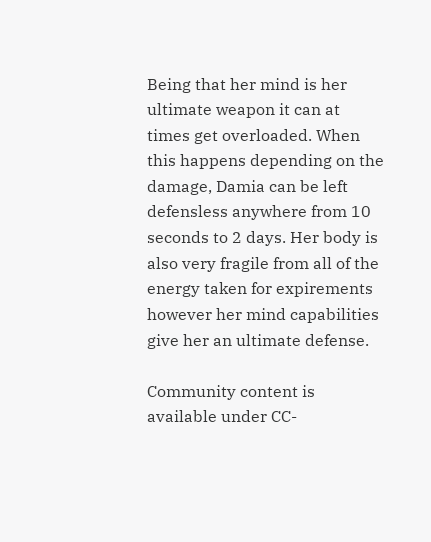Being that her mind is her ultimate weapon it can at times get overloaded. When this happens depending on the damage, Damia can be left defensless anywhere from 10 seconds to 2 days. Her body is also very fragile from all of the energy taken for expirements however her mind capabilities give her an ultimate defense.

Community content is available under CC-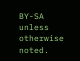BY-SA unless otherwise noted.